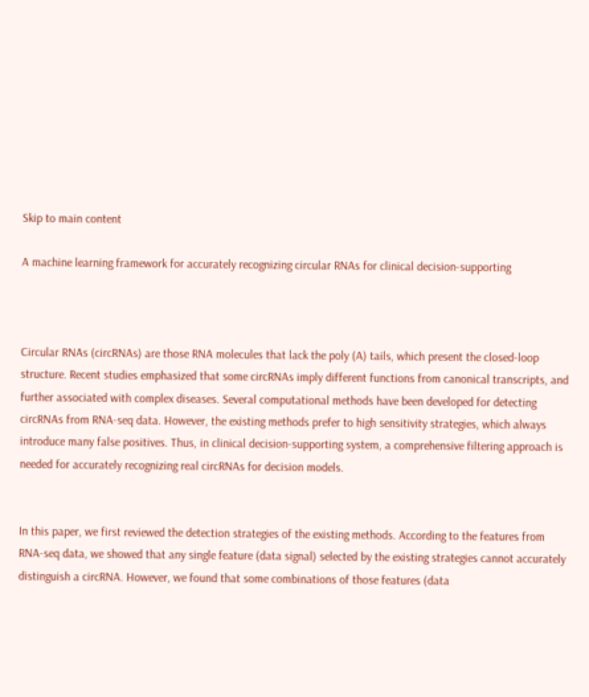Skip to main content

A machine learning framework for accurately recognizing circular RNAs for clinical decision-supporting



Circular RNAs (circRNAs) are those RNA molecules that lack the poly (A) tails, which present the closed-loop structure. Recent studies emphasized that some circRNAs imply different functions from canonical transcripts, and further associated with complex diseases. Several computational methods have been developed for detecting circRNAs from RNA-seq data. However, the existing methods prefer to high sensitivity strategies, which always introduce many false positives. Thus, in clinical decision-supporting system, a comprehensive filtering approach is needed for accurately recognizing real circRNAs for decision models.


In this paper, we first reviewed the detection strategies of the existing methods. According to the features from RNA-seq data, we showed that any single feature (data signal) selected by the existing strategies cannot accurately distinguish a circRNA. However, we found that some combinations of those features (data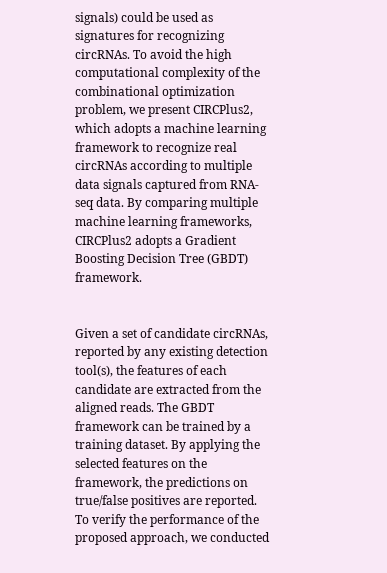signals) could be used as signatures for recognizing circRNAs. To avoid the high computational complexity of the combinational optimization problem, we present CIRCPlus2, which adopts a machine learning framework to recognize real circRNAs according to multiple data signals captured from RNA-seq data. By comparing multiple machine learning frameworks, CIRCPlus2 adopts a Gradient Boosting Decision Tree (GBDT) framework.


Given a set of candidate circRNAs, reported by any existing detection tool(s), the features of each candidate are extracted from the aligned reads. The GBDT framework can be trained by a training dataset. By applying the selected features on the framework, the predictions on true/false positives are reported. To verify the performance of the proposed approach, we conducted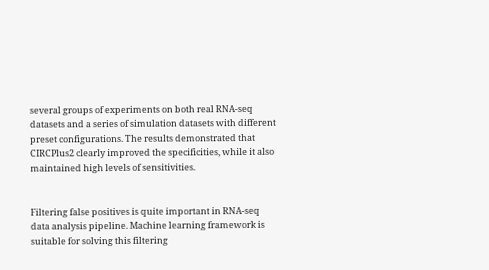several groups of experiments on both real RNA-seq datasets and a series of simulation datasets with different preset configurations. The results demonstrated that CIRCPlus2 clearly improved the specificities, while it also maintained high levels of sensitivities.


Filtering false positives is quite important in RNA-seq data analysis pipeline. Machine learning framework is suitable for solving this filtering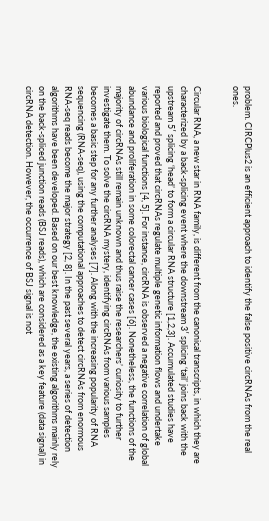problem. CIRCPlus2 is an efficient approach to identify the false positive circRNAs from the real ones.


Circular RNA, a new star in RNA family, is different from the canonical transcripts, in which they are characterized by a back-splicing event where the downstream 3′ splicing ‘tail’ joins back with the upstream 5′ splicing ‘head’ to form a circular RNA structure [1,2,3]. Accumulated studies have reported and proved that circRNAs regulate multiple genetic information flows and undertake various biological functions [4, 5]. For instance, circRNA is observed a negative correlation of global abundance and proliferation in some colorectal cancer cases [6]. Nonetheless, the functions of the majority of circRNAs still remain unknown and thus raise the researchers’ curiosity to further investigate them. To solve the circRNA mystery, identifying circRNAs from various samples becomes a basic step for any further analyses [7]. Along with the increasing popularity of RNA sequencing (RNA-seq), using the computational approaches to detect circRNAs from enormous RNA-seq reads become the major strategy [2, 8]. In the past several years, a series of detection algorithms have been developed. Based on our best knowledge, the existing algorithms mainly rely on the back-spliced junction reads (BSJ reads), which are considered as a key feature (data signal) in circRNA detection. However, the occurrence of BSJ signal is not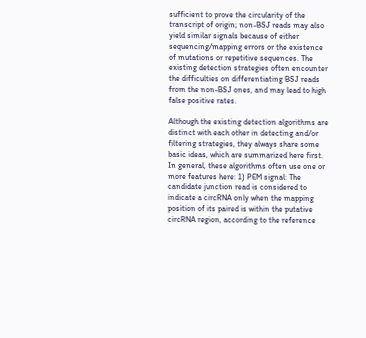sufficient to prove the circularity of the transcript of origin; non-BSJ reads may also yield similar signals because of either sequencing/mapping errors or the existence of mutations or repetitive sequences. The existing detection strategies often encounter the difficulties on differentiating BSJ reads from the non-BSJ ones, and may lead to high false positive rates.

Although the existing detection algorithms are distinct with each other in detecting and/or filtering strategies, they always share some basic ideas, which are summarized here first. In general, these algorithms often use one or more features here: 1) PEM signal: The candidate junction read is considered to indicate a circRNA only when the mapping position of its paired is within the putative circRNA region, according to the reference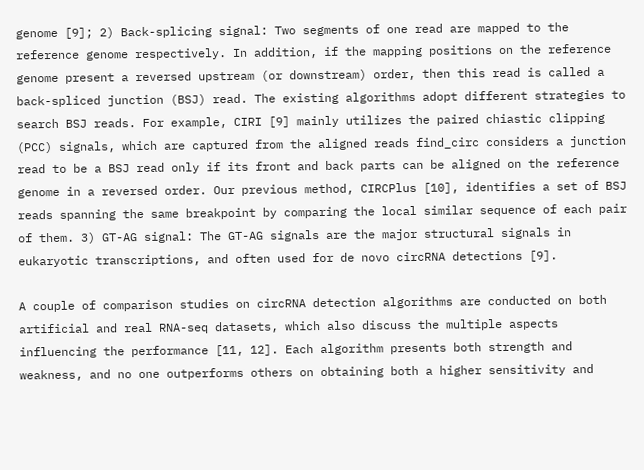genome [9]; 2) Back-splicing signal: Two segments of one read are mapped to the reference genome respectively. In addition, if the mapping positions on the reference genome present a reversed upstream (or downstream) order, then this read is called a back-spliced junction (BSJ) read. The existing algorithms adopt different strategies to search BSJ reads. For example, CIRI [9] mainly utilizes the paired chiastic clipping (PCC) signals, which are captured from the aligned reads find_circ considers a junction read to be a BSJ read only if its front and back parts can be aligned on the reference genome in a reversed order. Our previous method, CIRCPlus [10], identifies a set of BSJ reads spanning the same breakpoint by comparing the local similar sequence of each pair of them. 3) GT-AG signal: The GT-AG signals are the major structural signals in eukaryotic transcriptions, and often used for de novo circRNA detections [9].

A couple of comparison studies on circRNA detection algorithms are conducted on both artificial and real RNA-seq datasets, which also discuss the multiple aspects influencing the performance [11, 12]. Each algorithm presents both strength and weakness, and no one outperforms others on obtaining both a higher sensitivity and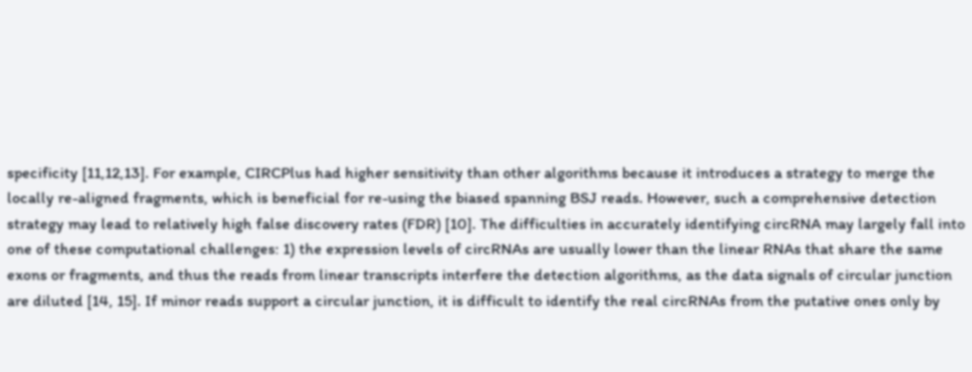specificity [11,12,13]. For example, CIRCPlus had higher sensitivity than other algorithms because it introduces a strategy to merge the locally re-aligned fragments, which is beneficial for re-using the biased spanning BSJ reads. However, such a comprehensive detection strategy may lead to relatively high false discovery rates (FDR) [10]. The difficulties in accurately identifying circRNA may largely fall into one of these computational challenges: 1) the expression levels of circRNAs are usually lower than the linear RNAs that share the same exons or fragments, and thus the reads from linear transcripts interfere the detection algorithms, as the data signals of circular junction are diluted [14, 15]. If minor reads support a circular junction, it is difficult to identify the real circRNAs from the putative ones only by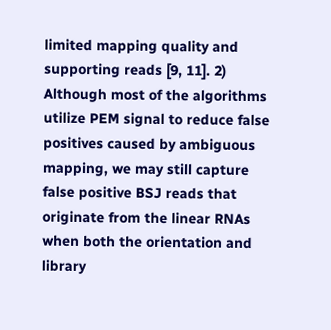limited mapping quality and supporting reads [9, 11]. 2) Although most of the algorithms utilize PEM signal to reduce false positives caused by ambiguous mapping, we may still capture false positive BSJ reads that originate from the linear RNAs when both the orientation and library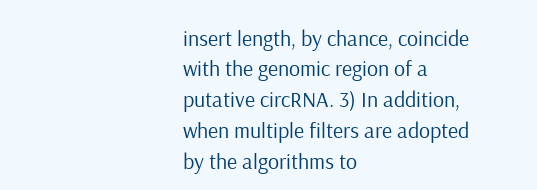insert length, by chance, coincide with the genomic region of a putative circRNA. 3) In addition, when multiple filters are adopted by the algorithms to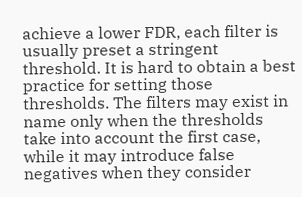achieve a lower FDR, each filter is usually preset a stringent threshold. It is hard to obtain a best practice for setting those thresholds. The filters may exist in name only when the thresholds take into account the first case, while it may introduce false negatives when they consider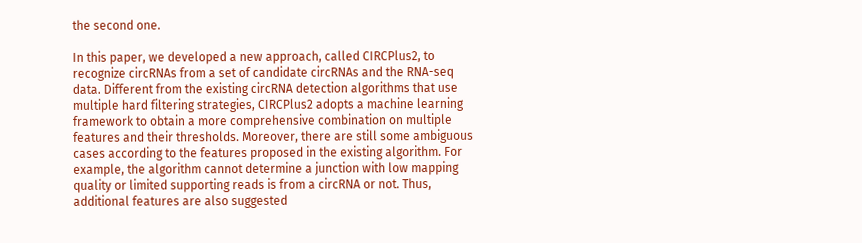the second one.

In this paper, we developed a new approach, called CIRCPlus2, to recognize circRNAs from a set of candidate circRNAs and the RNA-seq data. Different from the existing circRNA detection algorithms that use multiple hard filtering strategies, CIRCPlus2 adopts a machine learning framework to obtain a more comprehensive combination on multiple features and their thresholds. Moreover, there are still some ambiguous cases according to the features proposed in the existing algorithm. For example, the algorithm cannot determine a junction with low mapping quality or limited supporting reads is from a circRNA or not. Thus, additional features are also suggested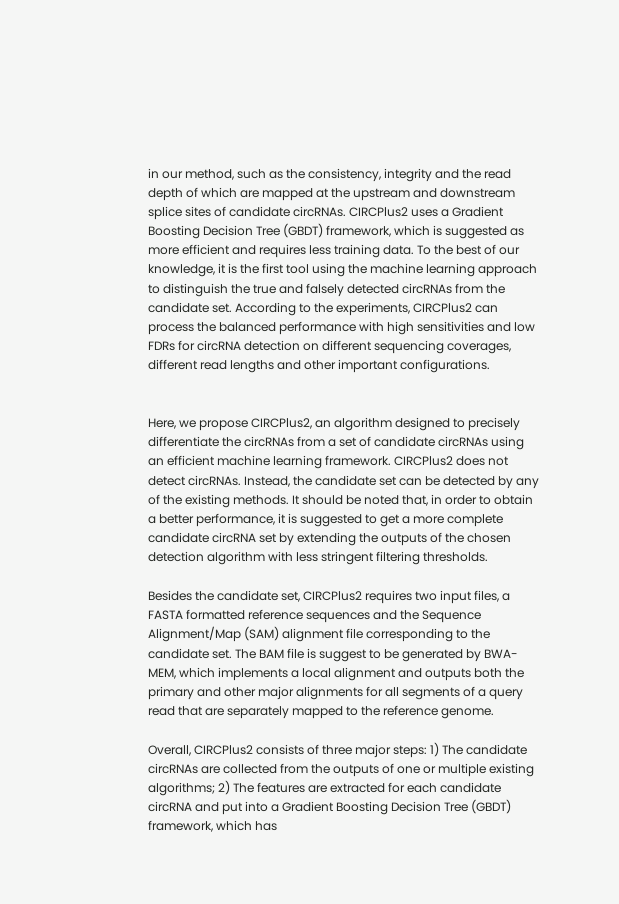in our method, such as the consistency, integrity and the read depth of which are mapped at the upstream and downstream splice sites of candidate circRNAs. CIRCPlus2 uses a Gradient Boosting Decision Tree (GBDT) framework, which is suggested as more efficient and requires less training data. To the best of our knowledge, it is the first tool using the machine learning approach to distinguish the true and falsely detected circRNAs from the candidate set. According to the experiments, CIRCPlus2 can process the balanced performance with high sensitivities and low FDRs for circRNA detection on different sequencing coverages, different read lengths and other important configurations.


Here, we propose CIRCPlus2, an algorithm designed to precisely differentiate the circRNAs from a set of candidate circRNAs using an efficient machine learning framework. CIRCPlus2 does not detect circRNAs. Instead, the candidate set can be detected by any of the existing methods. It should be noted that, in order to obtain a better performance, it is suggested to get a more complete candidate circRNA set by extending the outputs of the chosen detection algorithm with less stringent filtering thresholds.

Besides the candidate set, CIRCPlus2 requires two input files, a FASTA formatted reference sequences and the Sequence Alignment/Map (SAM) alignment file corresponding to the candidate set. The BAM file is suggest to be generated by BWA-MEM, which implements a local alignment and outputs both the primary and other major alignments for all segments of a query read that are separately mapped to the reference genome.

Overall, CIRCPlus2 consists of three major steps: 1) The candidate circRNAs are collected from the outputs of one or multiple existing algorithms; 2) The features are extracted for each candidate circRNA and put into a Gradient Boosting Decision Tree (GBDT) framework, which has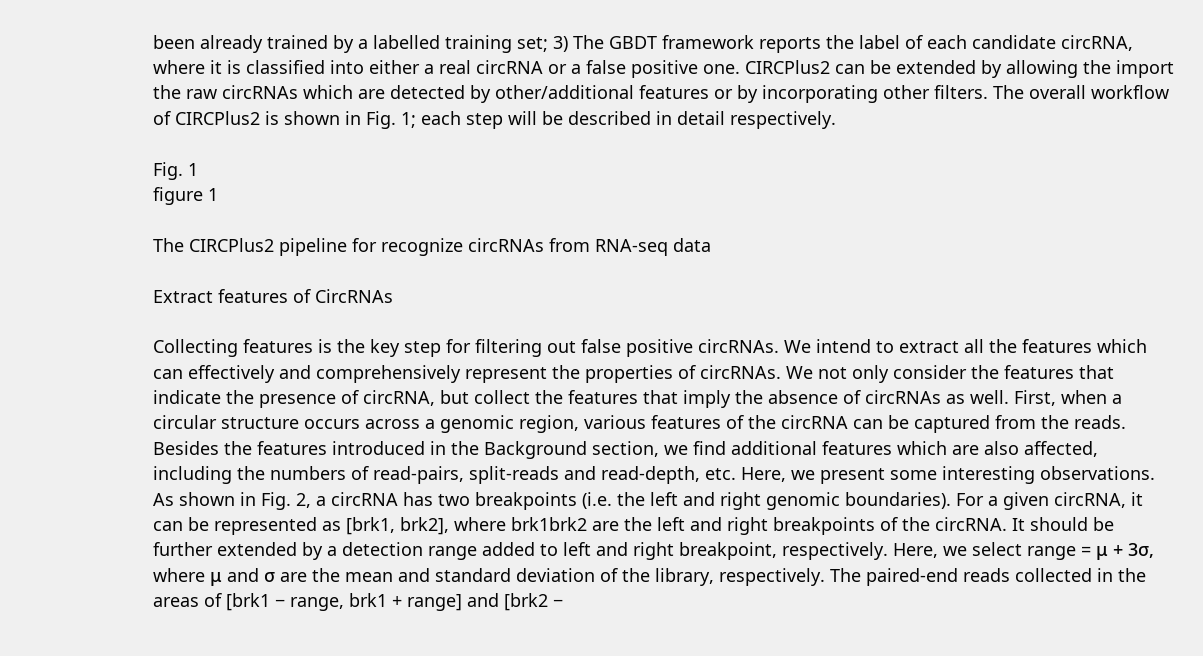been already trained by a labelled training set; 3) The GBDT framework reports the label of each candidate circRNA, where it is classified into either a real circRNA or a false positive one. CIRCPlus2 can be extended by allowing the import the raw circRNAs which are detected by other/additional features or by incorporating other filters. The overall workflow of CIRCPlus2 is shown in Fig. 1; each step will be described in detail respectively.

Fig. 1
figure 1

The CIRCPlus2 pipeline for recognize circRNAs from RNA-seq data

Extract features of CircRNAs

Collecting features is the key step for filtering out false positive circRNAs. We intend to extract all the features which can effectively and comprehensively represent the properties of circRNAs. We not only consider the features that indicate the presence of circRNA, but collect the features that imply the absence of circRNAs as well. First, when a circular structure occurs across a genomic region, various features of the circRNA can be captured from the reads. Besides the features introduced in the Background section, we find additional features which are also affected, including the numbers of read-pairs, split-reads and read-depth, etc. Here, we present some interesting observations. As shown in Fig. 2, a circRNA has two breakpoints (i.e. the left and right genomic boundaries). For a given circRNA, it can be represented as [brk1, brk2], where brk1brk2 are the left and right breakpoints of the circRNA. It should be further extended by a detection range added to left and right breakpoint, respectively. Here, we select range = μ + 3σ, where μ and σ are the mean and standard deviation of the library, respectively. The paired-end reads collected in the areas of [brk1 − range, brk1 + range] and [brk2 −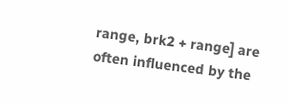range, brk2 + range] are often influenced by the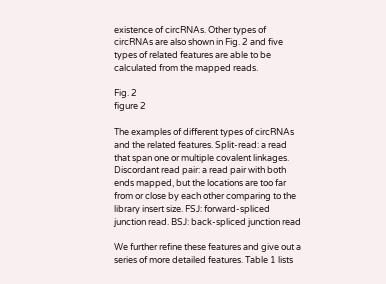existence of circRNAs. Other types of circRNAs are also shown in Fig. 2 and five types of related features are able to be calculated from the mapped reads.

Fig. 2
figure 2

The examples of different types of circRNAs and the related features. Split-read: a read that span one or multiple covalent linkages. Discordant read pair: a read pair with both ends mapped, but the locations are too far from or close by each other comparing to the library insert size. FSJ: forward-spliced junction read. BSJ: back-spliced junction read

We further refine these features and give out a series of more detailed features. Table 1 lists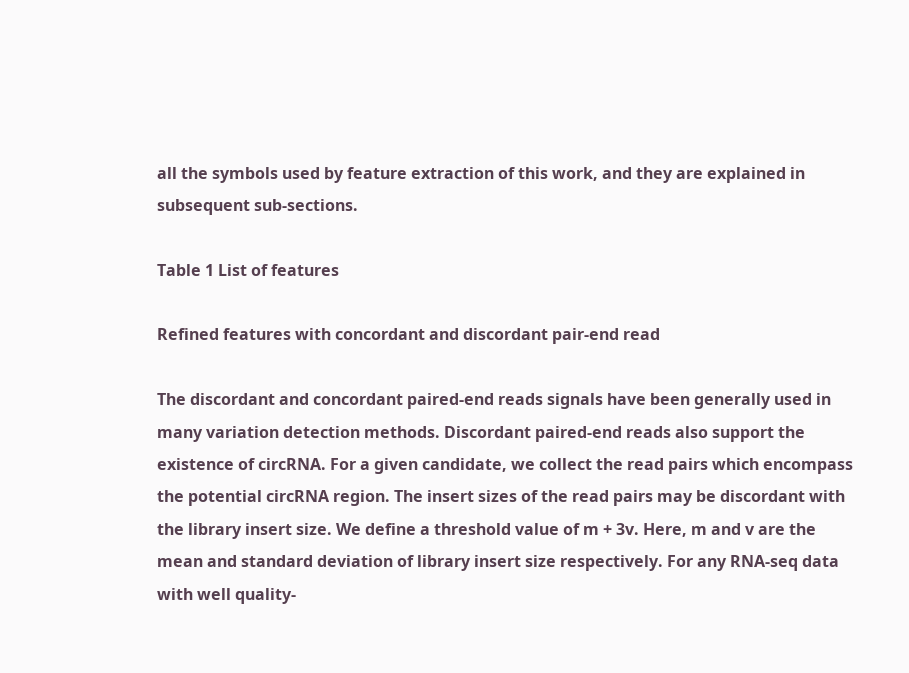all the symbols used by feature extraction of this work, and they are explained in subsequent sub-sections.

Table 1 List of features

Refined features with concordant and discordant pair-end read

The discordant and concordant paired-end reads signals have been generally used in many variation detection methods. Discordant paired-end reads also support the existence of circRNA. For a given candidate, we collect the read pairs which encompass the potential circRNA region. The insert sizes of the read pairs may be discordant with the library insert size. We define a threshold value of m + 3v. Here, m and v are the mean and standard deviation of library insert size respectively. For any RNA-seq data with well quality-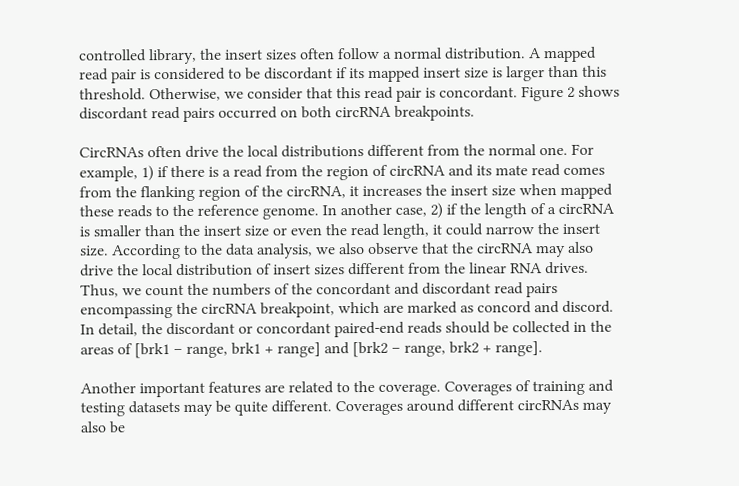controlled library, the insert sizes often follow a normal distribution. A mapped read pair is considered to be discordant if its mapped insert size is larger than this threshold. Otherwise, we consider that this read pair is concordant. Figure 2 shows discordant read pairs occurred on both circRNA breakpoints.

CircRNAs often drive the local distributions different from the normal one. For example, 1) if there is a read from the region of circRNA and its mate read comes from the flanking region of the circRNA, it increases the insert size when mapped these reads to the reference genome. In another case, 2) if the length of a circRNA is smaller than the insert size or even the read length, it could narrow the insert size. According to the data analysis, we also observe that the circRNA may also drive the local distribution of insert sizes different from the linear RNA drives. Thus, we count the numbers of the concordant and discordant read pairs encompassing the circRNA breakpoint, which are marked as concord and discord. In detail, the discordant or concordant paired-end reads should be collected in the areas of [brk1 − range, brk1 + range] and [brk2 − range, brk2 + range].

Another important features are related to the coverage. Coverages of training and testing datasets may be quite different. Coverages around different circRNAs may also be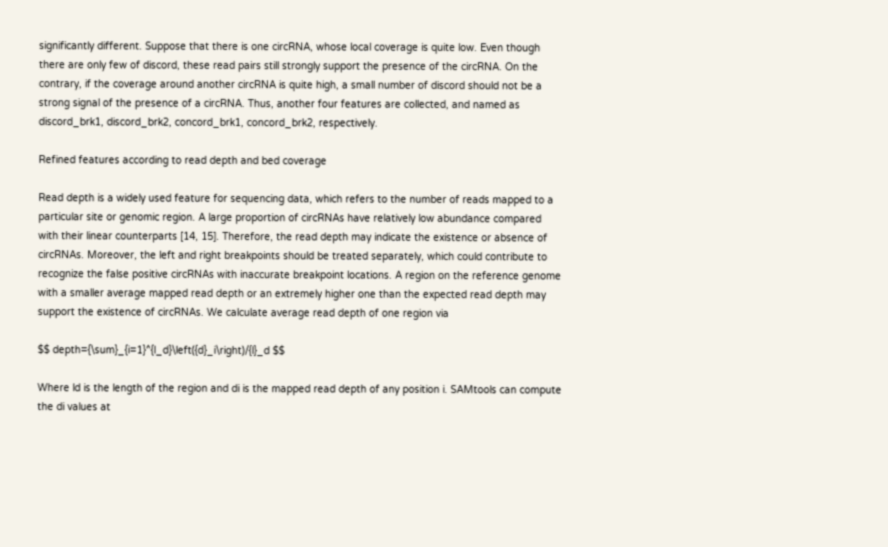significantly different. Suppose that there is one circRNA, whose local coverage is quite low. Even though there are only few of discord, these read pairs still strongly support the presence of the circRNA. On the contrary, if the coverage around another circRNA is quite high, a small number of discord should not be a strong signal of the presence of a circRNA. Thus, another four features are collected, and named as discord_brk1, discord_brk2, concord_brk1, concord_brk2, respectively.

Refined features according to read depth and bed coverage

Read depth is a widely used feature for sequencing data, which refers to the number of reads mapped to a particular site or genomic region. A large proportion of circRNAs have relatively low abundance compared with their linear counterparts [14, 15]. Therefore, the read depth may indicate the existence or absence of circRNAs. Moreover, the left and right breakpoints should be treated separately, which could contribute to recognize the false positive circRNAs with inaccurate breakpoint locations. A region on the reference genome with a smaller average mapped read depth or an extremely higher one than the expected read depth may support the existence of circRNAs. We calculate average read depth of one region via

$$ depth={\sum}_{i=1}^{l_d}\left({d}_i\right)/{l}_d $$

Where ld is the length of the region and di is the mapped read depth of any position i. SAMtools can compute the di values at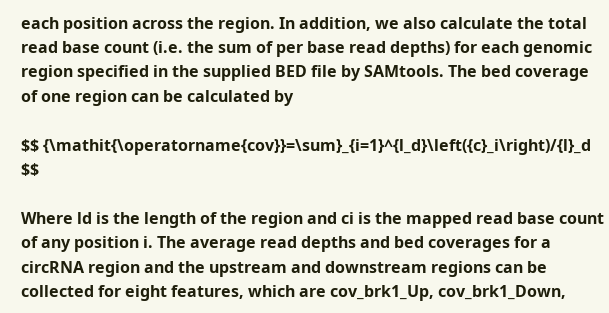each position across the region. In addition, we also calculate the total read base count (i.e. the sum of per base read depths) for each genomic region specified in the supplied BED file by SAMtools. The bed coverage of one region can be calculated by

$$ {\mathit{\operatorname{cov}}=\sum}_{i=1}^{l_d}\left({c}_i\right)/{l}_d $$

Where ld is the length of the region and ci is the mapped read base count of any position i. The average read depths and bed coverages for a circRNA region and the upstream and downstream regions can be collected for eight features, which are cov_brk1_Up, cov_brk1_Down,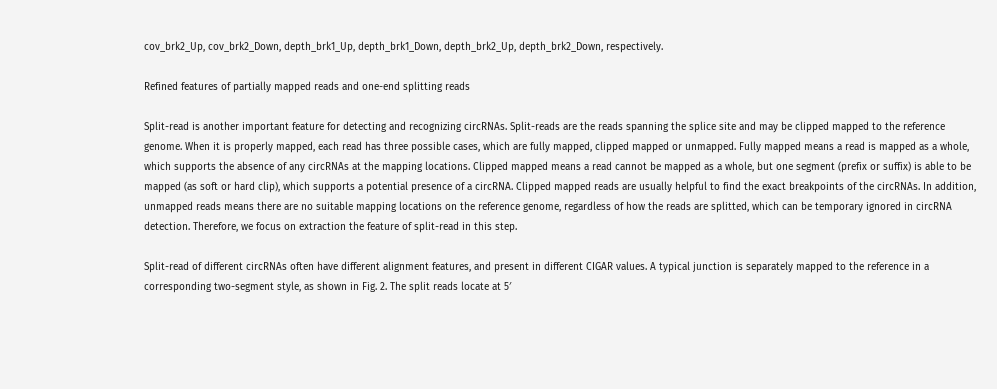cov_brk2_Up, cov_brk2_Down, depth_brk1_Up, depth_brk1_Down, depth_brk2_Up, depth_brk2_Down, respectively.

Refined features of partially mapped reads and one-end splitting reads

Split-read is another important feature for detecting and recognizing circRNAs. Split-reads are the reads spanning the splice site and may be clipped mapped to the reference genome. When it is properly mapped, each read has three possible cases, which are fully mapped, clipped mapped or unmapped. Fully mapped means a read is mapped as a whole, which supports the absence of any circRNAs at the mapping locations. Clipped mapped means a read cannot be mapped as a whole, but one segment (prefix or suffix) is able to be mapped (as soft or hard clip), which supports a potential presence of a circRNA. Clipped mapped reads are usually helpful to find the exact breakpoints of the circRNAs. In addition, unmapped reads means there are no suitable mapping locations on the reference genome, regardless of how the reads are splitted, which can be temporary ignored in circRNA detection. Therefore, we focus on extraction the feature of split-read in this step.

Split-read of different circRNAs often have different alignment features, and present in different CIGAR values. A typical junction is separately mapped to the reference in a corresponding two-segment style, as shown in Fig. 2. The split reads locate at 5′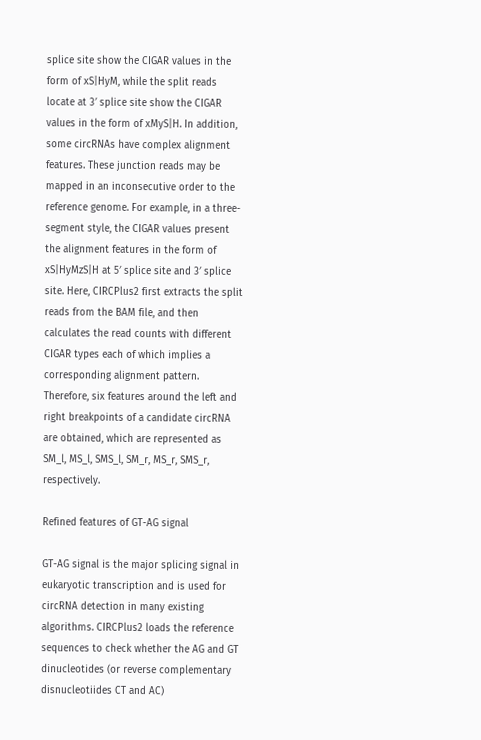splice site show the CIGAR values in the form of xS|HyM, while the split reads locate at 3′ splice site show the CIGAR values in the form of xMyS|H. In addition, some circRNAs have complex alignment features. These junction reads may be mapped in an inconsecutive order to the reference genome. For example, in a three-segment style, the CIGAR values present the alignment features in the form of xS|HyMzS|H at 5′ splice site and 3′ splice site. Here, CIRCPlus2 first extracts the split reads from the BAM file, and then calculates the read counts with different CIGAR types each of which implies a corresponding alignment pattern. Therefore, six features around the left and right breakpoints of a candidate circRNA are obtained, which are represented as SM_l, MS_l, SMS_l, SM_r, MS_r, SMS_r, respectively.

Refined features of GT-AG signal

GT-AG signal is the major splicing signal in eukaryotic transcription and is used for circRNA detection in many existing algorithms. CIRCPlus2 loads the reference sequences to check whether the AG and GT dinucleotides (or reverse complementary disnucleotiides CT and AC)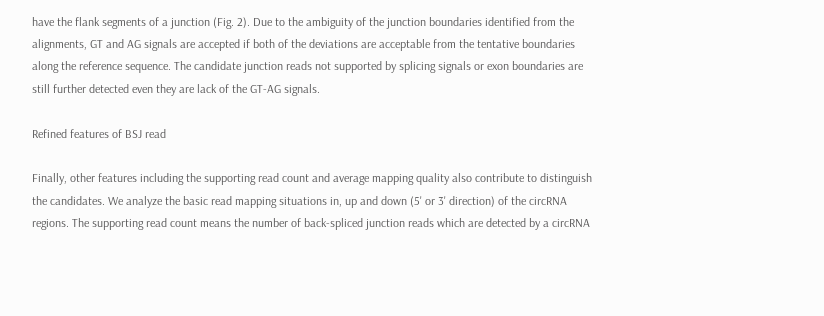have the flank segments of a junction (Fig. 2). Due to the ambiguity of the junction boundaries identified from the alignments, GT and AG signals are accepted if both of the deviations are acceptable from the tentative boundaries along the reference sequence. The candidate junction reads not supported by splicing signals or exon boundaries are still further detected even they are lack of the GT-AG signals.

Refined features of BSJ read

Finally, other features including the supporting read count and average mapping quality also contribute to distinguish the candidates. We analyze the basic read mapping situations in, up and down (5' or 3' direction) of the circRNA regions. The supporting read count means the number of back-spliced junction reads which are detected by a circRNA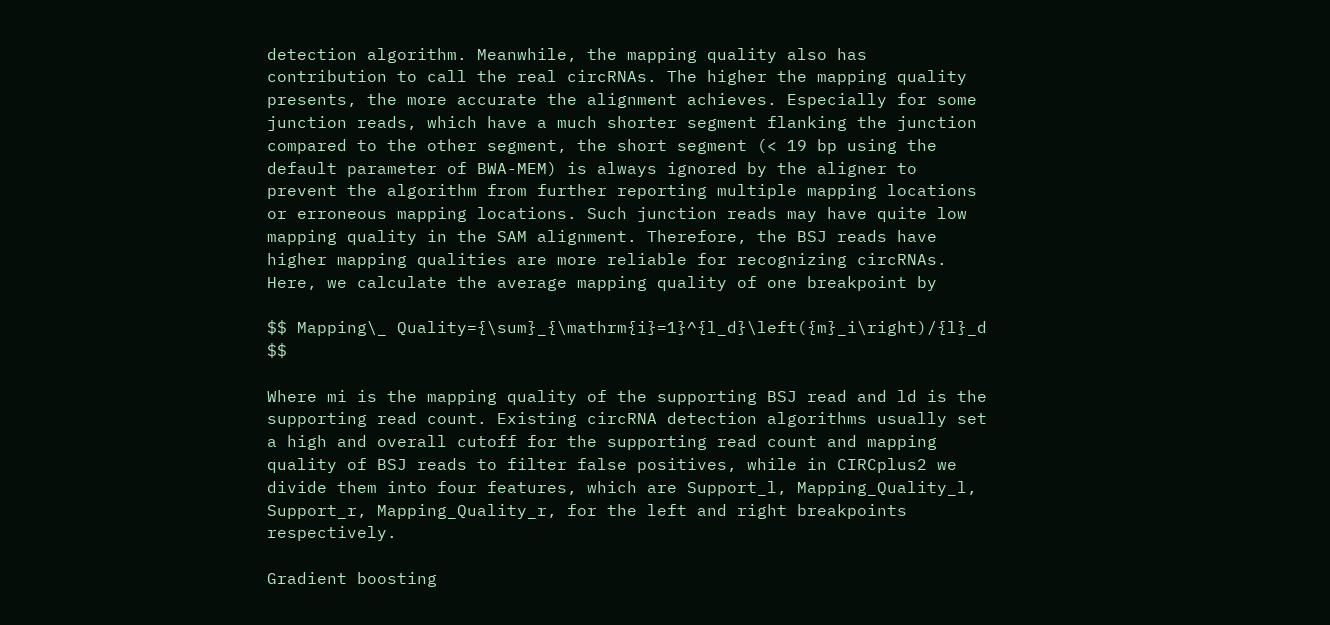detection algorithm. Meanwhile, the mapping quality also has contribution to call the real circRNAs. The higher the mapping quality presents, the more accurate the alignment achieves. Especially for some junction reads, which have a much shorter segment flanking the junction compared to the other segment, the short segment (< 19 bp using the default parameter of BWA-MEM) is always ignored by the aligner to prevent the algorithm from further reporting multiple mapping locations or erroneous mapping locations. Such junction reads may have quite low mapping quality in the SAM alignment. Therefore, the BSJ reads have higher mapping qualities are more reliable for recognizing circRNAs. Here, we calculate the average mapping quality of one breakpoint by

$$ Mapping\_ Quality={\sum}_{\mathrm{i}=1}^{l_d}\left({m}_i\right)/{l}_d $$

Where mi is the mapping quality of the supporting BSJ read and ld is the supporting read count. Existing circRNA detection algorithms usually set a high and overall cutoff for the supporting read count and mapping quality of BSJ reads to filter false positives, while in CIRCplus2 we divide them into four features, which are Support_l, Mapping_Quality_l, Support_r, Mapping_Quality_r, for the left and right breakpoints respectively.

Gradient boosting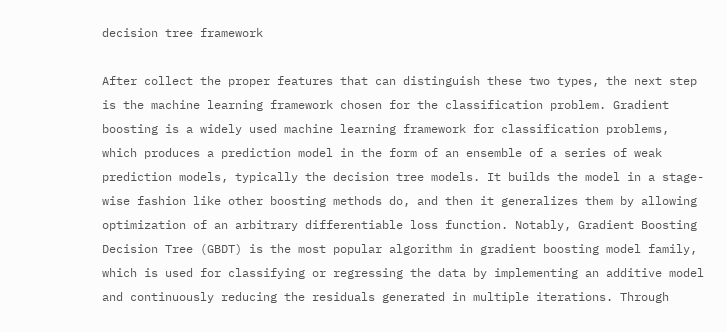decision tree framework

After collect the proper features that can distinguish these two types, the next step is the machine learning framework chosen for the classification problem. Gradient boosting is a widely used machine learning framework for classification problems, which produces a prediction model in the form of an ensemble of a series of weak prediction models, typically the decision tree models. It builds the model in a stage-wise fashion like other boosting methods do, and then it generalizes them by allowing optimization of an arbitrary differentiable loss function. Notably, Gradient Boosting Decision Tree (GBDT) is the most popular algorithm in gradient boosting model family, which is used for classifying or regressing the data by implementing an additive model and continuously reducing the residuals generated in multiple iterations. Through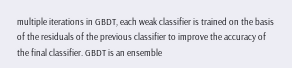multiple iterations in GBDT, each weak classifier is trained on the basis of the residuals of the previous classifier to improve the accuracy of the final classifier. GBDT is an ensemble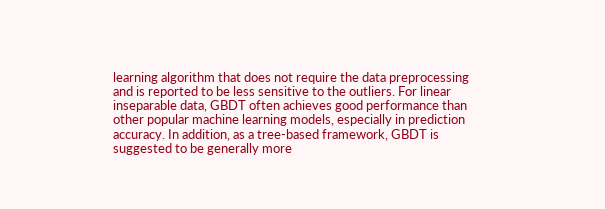learning algorithm that does not require the data preprocessing and is reported to be less sensitive to the outliers. For linear inseparable data, GBDT often achieves good performance than other popular machine learning models, especially in prediction accuracy. In addition, as a tree-based framework, GBDT is suggested to be generally more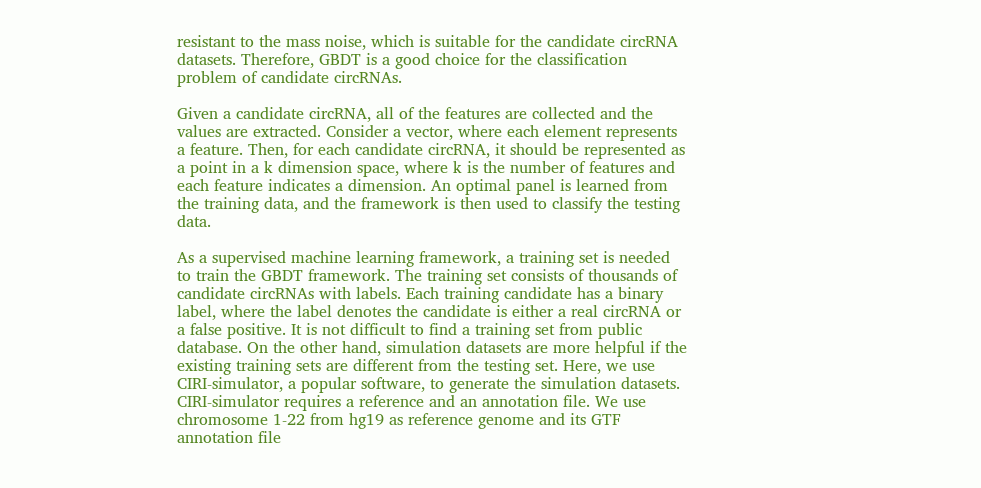resistant to the mass noise, which is suitable for the candidate circRNA datasets. Therefore, GBDT is a good choice for the classification problem of candidate circRNAs.

Given a candidate circRNA, all of the features are collected and the values are extracted. Consider a vector, where each element represents a feature. Then, for each candidate circRNA, it should be represented as a point in a k dimension space, where k is the number of features and each feature indicates a dimension. An optimal panel is learned from the training data, and the framework is then used to classify the testing data.

As a supervised machine learning framework, a training set is needed to train the GBDT framework. The training set consists of thousands of candidate circRNAs with labels. Each training candidate has a binary label, where the label denotes the candidate is either a real circRNA or a false positive. It is not difficult to find a training set from public database. On the other hand, simulation datasets are more helpful if the existing training sets are different from the testing set. Here, we use CIRI-simulator, a popular software, to generate the simulation datasets. CIRI-simulator requires a reference and an annotation file. We use chromosome 1-22 from hg19 as reference genome and its GTF annotation file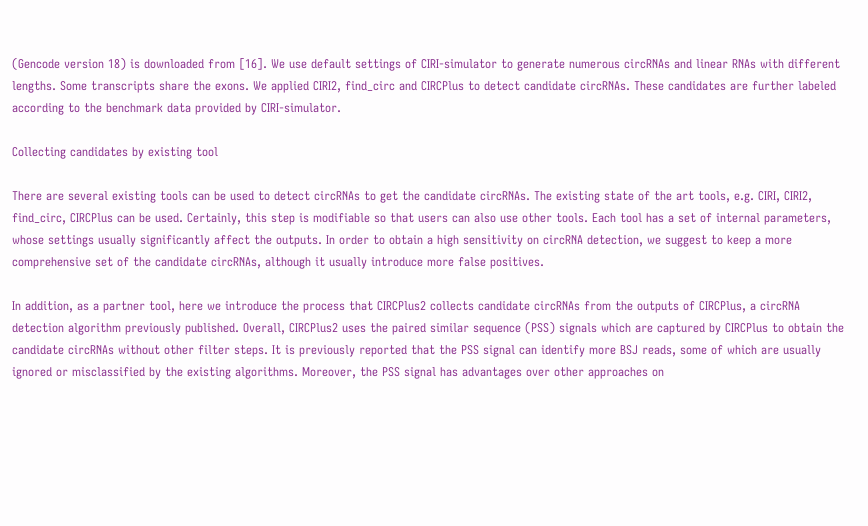(Gencode version 18) is downloaded from [16]. We use default settings of CIRI-simulator to generate numerous circRNAs and linear RNAs with different lengths. Some transcripts share the exons. We applied CIRI2, find_circ and CIRCPlus to detect candidate circRNAs. These candidates are further labeled according to the benchmark data provided by CIRI-simulator.

Collecting candidates by existing tool

There are several existing tools can be used to detect circRNAs to get the candidate circRNAs. The existing state of the art tools, e.g. CIRI, CIRI2, find_circ, CIRCPlus can be used. Certainly, this step is modifiable so that users can also use other tools. Each tool has a set of internal parameters, whose settings usually significantly affect the outputs. In order to obtain a high sensitivity on circRNA detection, we suggest to keep a more comprehensive set of the candidate circRNAs, although it usually introduce more false positives.

In addition, as a partner tool, here we introduce the process that CIRCPlus2 collects candidate circRNAs from the outputs of CIRCPlus, a circRNA detection algorithm previously published. Overall, CIRCPlus2 uses the paired similar sequence (PSS) signals which are captured by CIRCPlus to obtain the candidate circRNAs without other filter steps. It is previously reported that the PSS signal can identify more BSJ reads, some of which are usually ignored or misclassified by the existing algorithms. Moreover, the PSS signal has advantages over other approaches on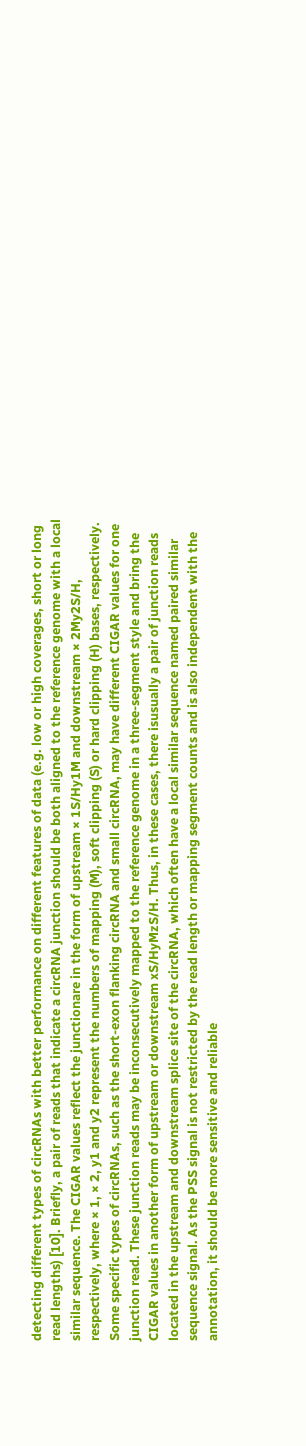detecting different types of circRNAs with better performance on different features of data (e.g. low or high coverages, short or long read lengths) [10]. Briefly, a pair of reads that indicate a circRNA junction should be both aligned to the reference genome with a local similar sequence. The CIGAR values reflect the junctionare in the form of upstream × 1S/Hy1M and downstream × 2My2S/H, respectively, where × 1, × 2, y1 and y2 represent the numbers of mapping (M), soft clipping (S) or hard clipping (H) bases, respectively. Some specific types of circRNAs, such as the short-exon flanking circRNA and small circRNA, may have different CIGAR values for one junction read. These junction reads may be inconsecutively mapped to the reference genome in a three-segment style and bring the CIGAR values in another form of upstream or downstream xS/HyMzS/H. Thus, in these cases, there isusually a pair of junction reads located in the upstream and downstream splice site of the circRNA, which often have a local similar sequence named paired similar sequence signal. As the PSS signal is not restricted by the read length or mapping segment counts and is also independent with the annotation, it should be more sensitive and reliable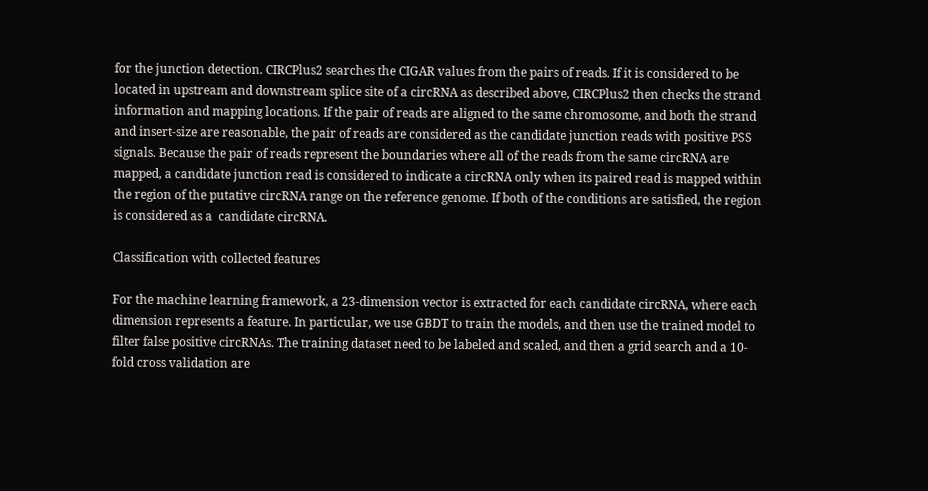for the junction detection. CIRCPlus2 searches the CIGAR values from the pairs of reads. If it is considered to be located in upstream and downstream splice site of a circRNA as described above, CIRCPlus2 then checks the strand information and mapping locations. If the pair of reads are aligned to the same chromosome, and both the strand and insert-size are reasonable, the pair of reads are considered as the candidate junction reads with positive PSS signals. Because the pair of reads represent the boundaries where all of the reads from the same circRNA are mapped, a candidate junction read is considered to indicate a circRNA only when its paired read is mapped within the region of the putative circRNA range on the reference genome. If both of the conditions are satisfied, the region is considered as a  candidate circRNA.

Classification with collected features

For the machine learning framework, a 23-dimension vector is extracted for each candidate circRNA, where each dimension represents a feature. In particular, we use GBDT to train the models, and then use the trained model to filter false positive circRNAs. The training dataset need to be labeled and scaled, and then a grid search and a 10-fold cross validation are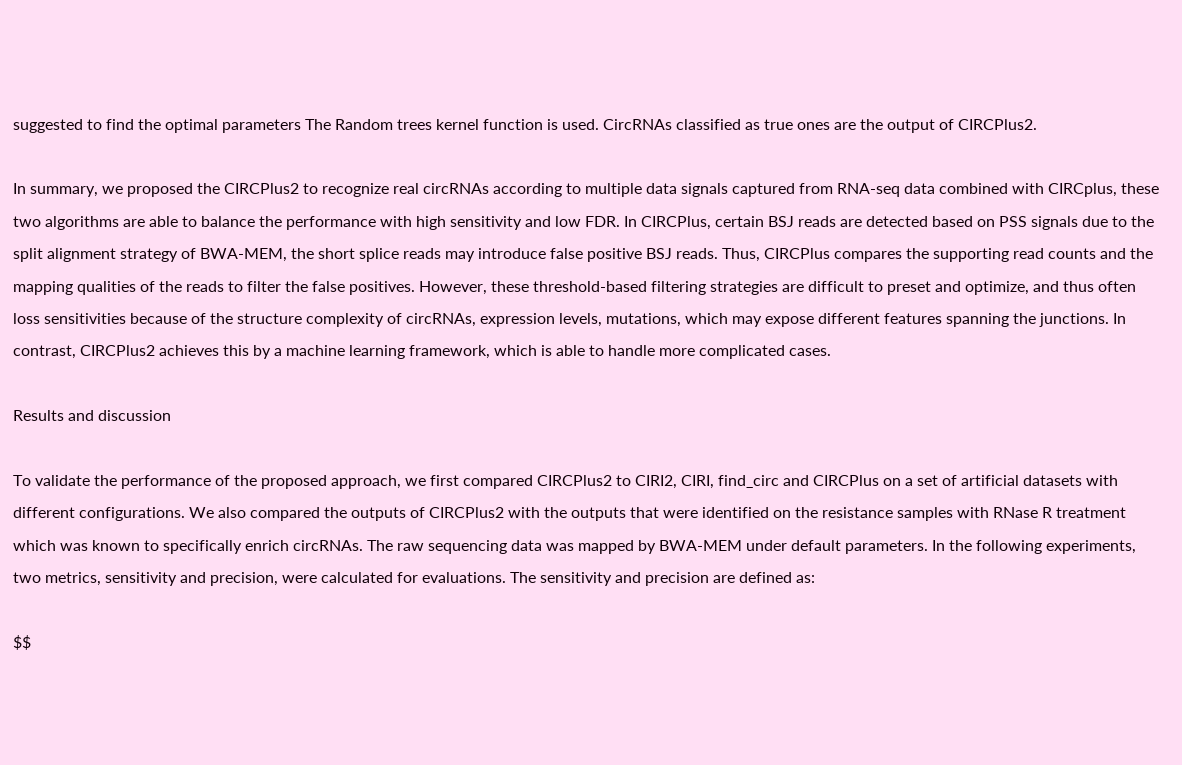suggested to find the optimal parameters The Random trees kernel function is used. CircRNAs classified as true ones are the output of CIRCPlus2.

In summary, we proposed the CIRCPlus2 to recognize real circRNAs according to multiple data signals captured from RNA-seq data combined with CIRCplus, these two algorithms are able to balance the performance with high sensitivity and low FDR. In CIRCPlus, certain BSJ reads are detected based on PSS signals due to the split alignment strategy of BWA-MEM, the short splice reads may introduce false positive BSJ reads. Thus, CIRCPlus compares the supporting read counts and the mapping qualities of the reads to filter the false positives. However, these threshold-based filtering strategies are difficult to preset and optimize, and thus often loss sensitivities because of the structure complexity of circRNAs, expression levels, mutations, which may expose different features spanning the junctions. In contrast, CIRCPlus2 achieves this by a machine learning framework, which is able to handle more complicated cases.

Results and discussion

To validate the performance of the proposed approach, we first compared CIRCPlus2 to CIRI2, CIRI, find_circ and CIRCPlus on a set of artificial datasets with different configurations. We also compared the outputs of CIRCPlus2 with the outputs that were identified on the resistance samples with RNase R treatment which was known to specifically enrich circRNAs. The raw sequencing data was mapped by BWA-MEM under default parameters. In the following experiments, two metrics, sensitivity and precision, were calculated for evaluations. The sensitivity and precision are defined as:

$$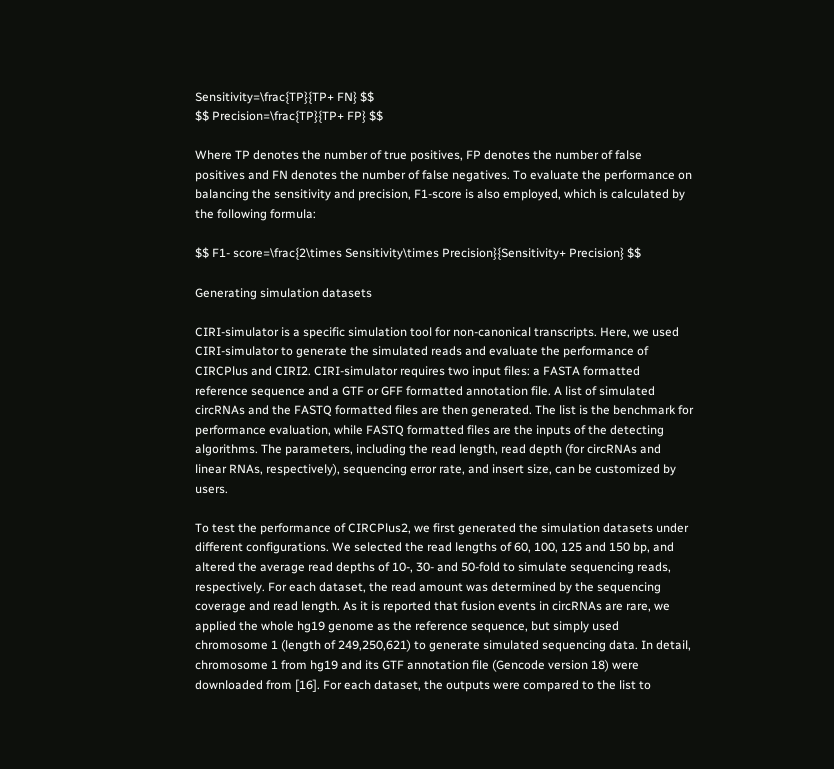Sensitivity=\frac{TP}{TP+ FN} $$
$$ Precision=\frac{TP}{TP+ FP} $$

Where TP denotes the number of true positives, FP denotes the number of false positives and FN denotes the number of false negatives. To evaluate the performance on balancing the sensitivity and precision, F1-score is also employed, which is calculated by the following formula:

$$ F1- score=\frac{2\times Sensitivity\times Precision}{Sensitivity+ Precision} $$

Generating simulation datasets

CIRI-simulator is a specific simulation tool for non-canonical transcripts. Here, we used CIRI-simulator to generate the simulated reads and evaluate the performance of CIRCPlus and CIRI2. CIRI-simulator requires two input files: a FASTA formatted reference sequence and a GTF or GFF formatted annotation file. A list of simulated circRNAs and the FASTQ formatted files are then generated. The list is the benchmark for performance evaluation, while FASTQ formatted files are the inputs of the detecting algorithms. The parameters, including the read length, read depth (for circRNAs and linear RNAs, respectively), sequencing error rate, and insert size, can be customized by users.

To test the performance of CIRCPlus2, we first generated the simulation datasets under different configurations. We selected the read lengths of 60, 100, 125 and 150 bp, and altered the average read depths of 10-, 30- and 50-fold to simulate sequencing reads, respectively. For each dataset, the read amount was determined by the sequencing coverage and read length. As it is reported that fusion events in circRNAs are rare, we applied the whole hg19 genome as the reference sequence, but simply used chromosome 1 (length of 249,250,621) to generate simulated sequencing data. In detail, chromosome 1 from hg19 and its GTF annotation file (Gencode version 18) were downloaded from [16]. For each dataset, the outputs were compared to the list to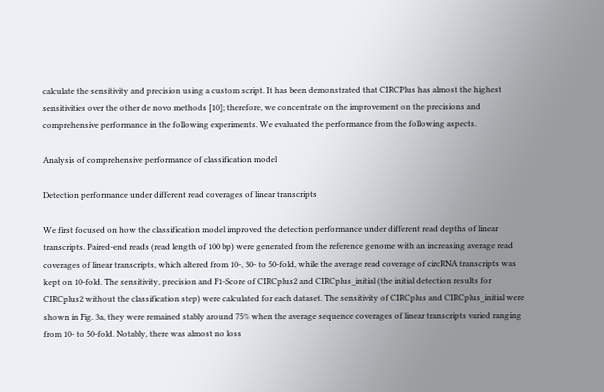calculate the sensitivity and precision using a custom script. It has been demonstrated that CIRCPlus has almost the highest sensitivities over the other de novo methods [10]; therefore, we concentrate on the improvement on the precisions and comprehensive performance in the following experiments. We evaluated the performance from the following aspects.

Analysis of comprehensive performance of classification model

Detection performance under different read coverages of linear transcripts

We first focused on how the classification model improved the detection performance under different read depths of linear transcripts. Paired-end reads (read length of 100 bp) were generated from the reference genome with an increasing average read coverages of linear transcripts, which altered from 10-, 30- to 50-fold, while the average read coverage of circRNA transcripts was kept on 10-fold. The sensitivity, precision and F1-Score of CIRCplus2 and CIRCplus_initial (the initial detection results for CIRCplus2 without the classification step) were calculated for each dataset. The sensitivity of CIRCplus and CIRCplus_initial were shown in Fig. 3a, they were remained stably around 75% when the average sequence coverages of linear transcripts varied ranging from 10- to 50-fold. Notably, there was almost no loss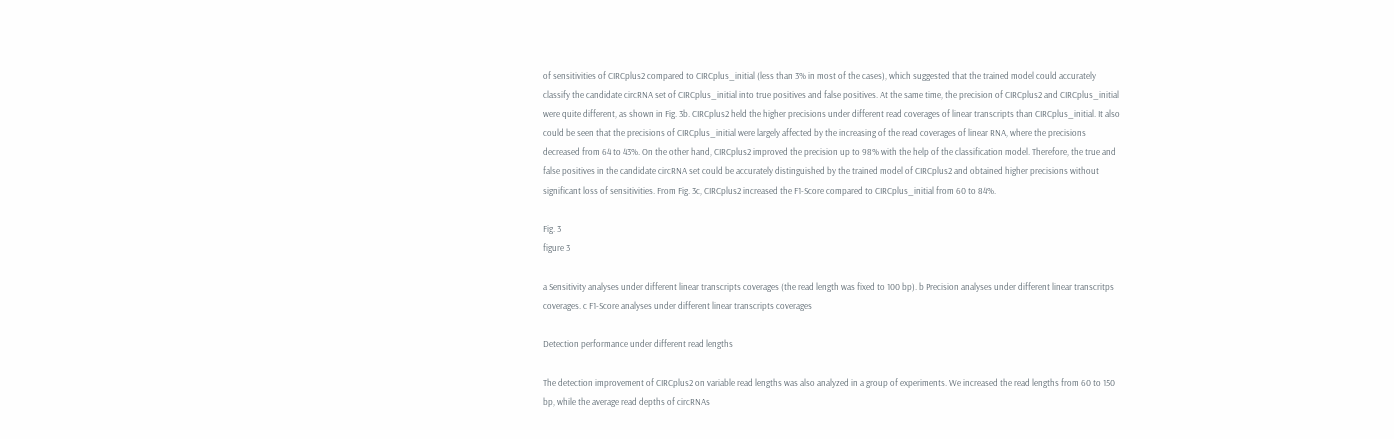of sensitivities of CIRCplus2 compared to CIRCplus_initial (less than 3% in most of the cases), which suggested that the trained model could accurately classify the candidate circRNA set of CIRCplus_initial into true positives and false positives. At the same time, the precision of CIRCplus2 and CIRCplus_initial were quite different, as shown in Fig. 3b. CIRCplus2 held the higher precisions under different read coverages of linear transcripts than CIRCplus_initial. It also could be seen that the precisions of CIRCplus_initial were largely affected by the increasing of the read coverages of linear RNA, where the precisions decreased from 64 to 43%. On the other hand, CIRCplus2 improved the precision up to 98% with the help of the classification model. Therefore, the true and false positives in the candidate circRNA set could be accurately distinguished by the trained model of CIRCplus2 and obtained higher precisions without significant loss of sensitivities. From Fig. 3c, CIRCplus2 increased the F1-Score compared to CIRCplus_initial from 60 to 84%.

Fig. 3
figure 3

a Sensitivity analyses under different linear transcripts coverages (the read length was fixed to 100 bp). b Precision analyses under different linear transcritps coverages. c F1-Score analyses under different linear transcripts coverages

Detection performance under different read lengths

The detection improvement of CIRCplus2 on variable read lengths was also analyzed in a group of experiments. We increased the read lengths from 60 to 150 bp, while the average read depths of circRNAs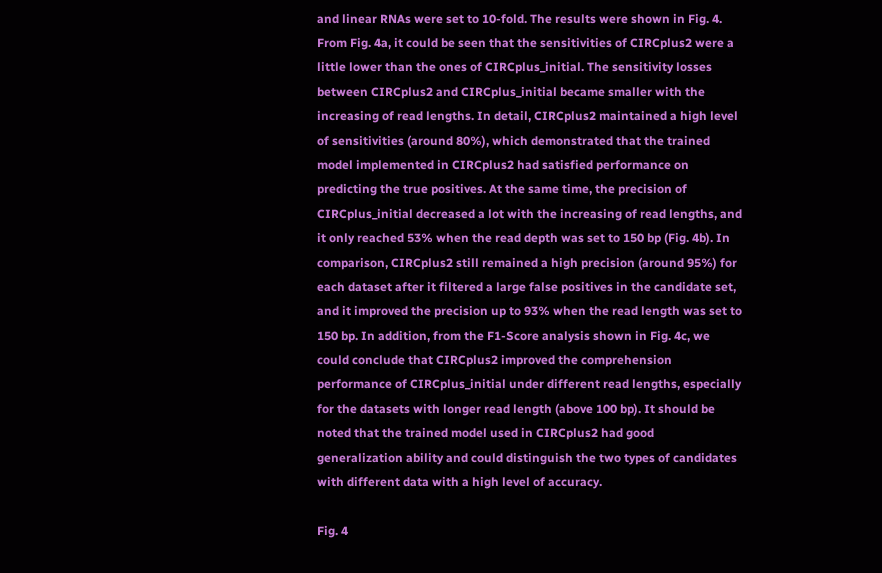and linear RNAs were set to 10-fold. The results were shown in Fig. 4. From Fig. 4a, it could be seen that the sensitivities of CIRCplus2 were a little lower than the ones of CIRCplus_initial. The sensitivity losses between CIRCplus2 and CIRCplus_initial became smaller with the increasing of read lengths. In detail, CIRCplus2 maintained a high level of sensitivities (around 80%), which demonstrated that the trained model implemented in CIRCplus2 had satisfied performance on predicting the true positives. At the same time, the precision of CIRCplus_initial decreased a lot with the increasing of read lengths, and it only reached 53% when the read depth was set to 150 bp (Fig. 4b). In comparison, CIRCplus2 still remained a high precision (around 95%) for each dataset after it filtered a large false positives in the candidate set, and it improved the precision up to 93% when the read length was set to 150 bp. In addition, from the F1-Score analysis shown in Fig. 4c, we could conclude that CIRCplus2 improved the comprehension performance of CIRCplus_initial under different read lengths, especially for the datasets with longer read length (above 100 bp). It should be noted that the trained model used in CIRCplus2 had good generalization ability and could distinguish the two types of candidates with different data with a high level of accuracy.

Fig. 4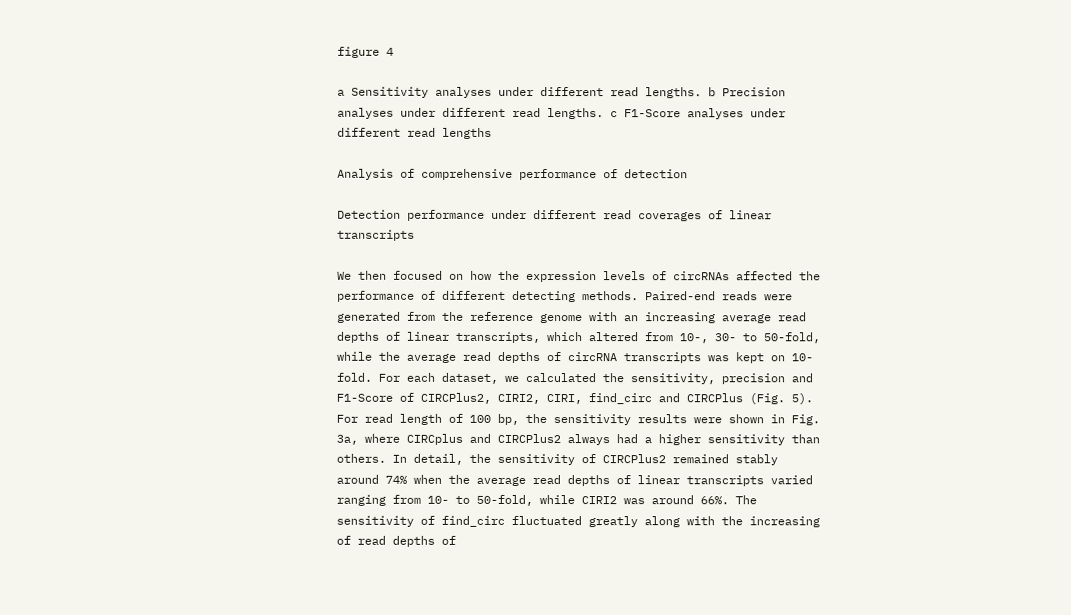figure 4

a Sensitivity analyses under different read lengths. b Precision analyses under different read lengths. c F1-Score analyses under different read lengths

Analysis of comprehensive performance of detection

Detection performance under different read coverages of linear transcripts

We then focused on how the expression levels of circRNAs affected the performance of different detecting methods. Paired-end reads were generated from the reference genome with an increasing average read depths of linear transcripts, which altered from 10-, 30- to 50-fold, while the average read depths of circRNA transcripts was kept on 10-fold. For each dataset, we calculated the sensitivity, precision and F1-Score of CIRCPlus2, CIRI2, CIRI, find_circ and CIRCPlus (Fig. 5). For read length of 100 bp, the sensitivity results were shown in Fig. 3a, where CIRCplus and CIRCPlus2 always had a higher sensitivity than others. In detail, the sensitivity of CIRCPlus2 remained stably around 74% when the average read depths of linear transcripts varied ranging from 10- to 50-fold, while CIRI2 was around 66%. The sensitivity of find_circ fluctuated greatly along with the increasing of read depths of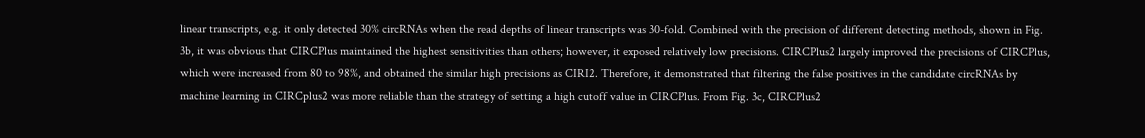linear transcripts, e.g. it only detected 30% circRNAs when the read depths of linear transcripts was 30-fold. Combined with the precision of different detecting methods, shown in Fig. 3b, it was obvious that CIRCPlus maintained the highest sensitivities than others; however, it exposed relatively low precisions. CIRCPlus2 largely improved the precisions of CIRCPlus, which were increased from 80 to 98%, and obtained the similar high precisions as CIRI2. Therefore, it demonstrated that filtering the false positives in the candidate circRNAs by machine learning in CIRCplus2 was more reliable than the strategy of setting a high cutoff value in CIRCPlus. From Fig. 3c, CIRCPlus2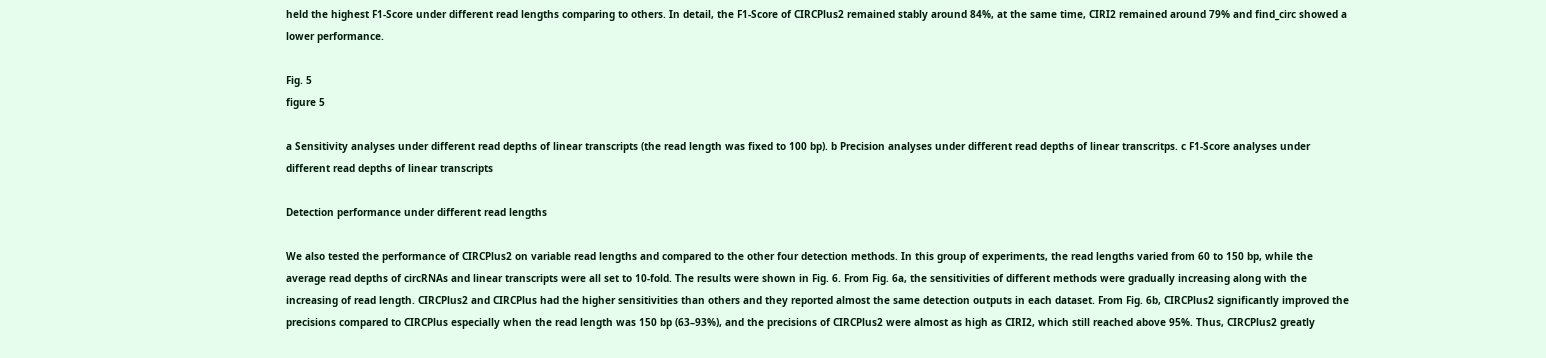held the highest F1-Score under different read lengths comparing to others. In detail, the F1-Score of CIRCPlus2 remained stably around 84%, at the same time, CIRI2 remained around 79% and find_circ showed a lower performance.

Fig. 5
figure 5

a Sensitivity analyses under different read depths of linear transcripts (the read length was fixed to 100 bp). b Precision analyses under different read depths of linear transcritps. c F1-Score analyses under different read depths of linear transcripts

Detection performance under different read lengths

We also tested the performance of CIRCPlus2 on variable read lengths and compared to the other four detection methods. In this group of experiments, the read lengths varied from 60 to 150 bp, while the average read depths of circRNAs and linear transcripts were all set to 10-fold. The results were shown in Fig. 6. From Fig. 6a, the sensitivities of different methods were gradually increasing along with the increasing of read length. CIRCPlus2 and CIRCPlus had the higher sensitivities than others and they reported almost the same detection outputs in each dataset. From Fig. 6b, CIRCPlus2 significantly improved the precisions compared to CIRCPlus especially when the read length was 150 bp (63–93%), and the precisions of CIRCPlus2 were almost as high as CIRI2, which still reached above 95%. Thus, CIRCPlus2 greatly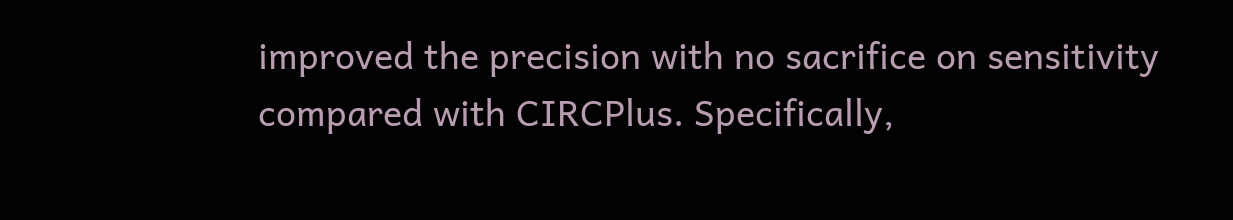improved the precision with no sacrifice on sensitivity compared with CIRCPlus. Specifically,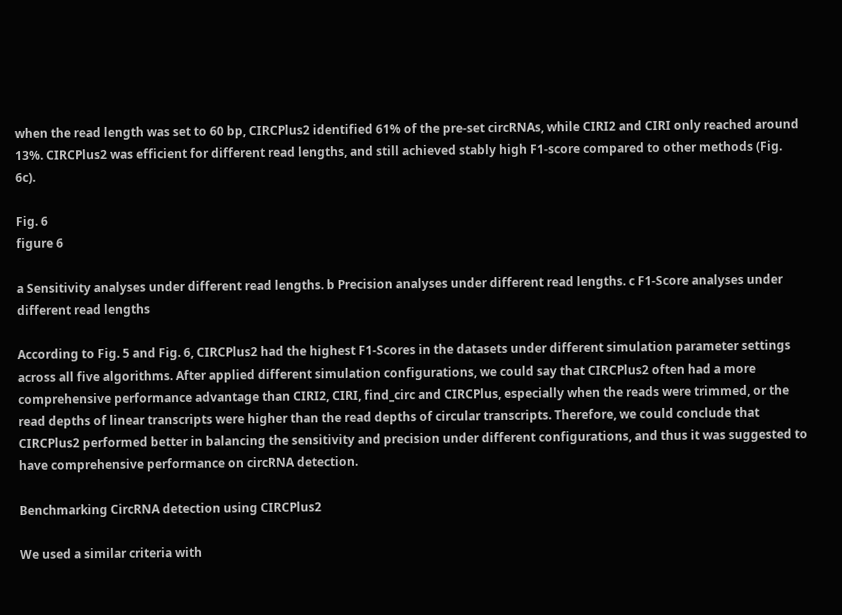when the read length was set to 60 bp, CIRCPlus2 identified 61% of the pre-set circRNAs, while CIRI2 and CIRI only reached around 13%. CIRCPlus2 was efficient for different read lengths, and still achieved stably high F1-score compared to other methods (Fig. 6c).

Fig. 6
figure 6

a Sensitivity analyses under different read lengths. b Precision analyses under different read lengths. c F1-Score analyses under different read lengths

According to Fig. 5 and Fig. 6, CIRCPlus2 had the highest F1-Scores in the datasets under different simulation parameter settings across all five algorithms. After applied different simulation configurations, we could say that CIRCPlus2 often had a more comprehensive performance advantage than CIRI2, CIRI, find_circ and CIRCPlus, especially when the reads were trimmed, or the read depths of linear transcripts were higher than the read depths of circular transcripts. Therefore, we could conclude that CIRCPlus2 performed better in balancing the sensitivity and precision under different configurations, and thus it was suggested to have comprehensive performance on circRNA detection.

Benchmarking CircRNA detection using CIRCPlus2

We used a similar criteria with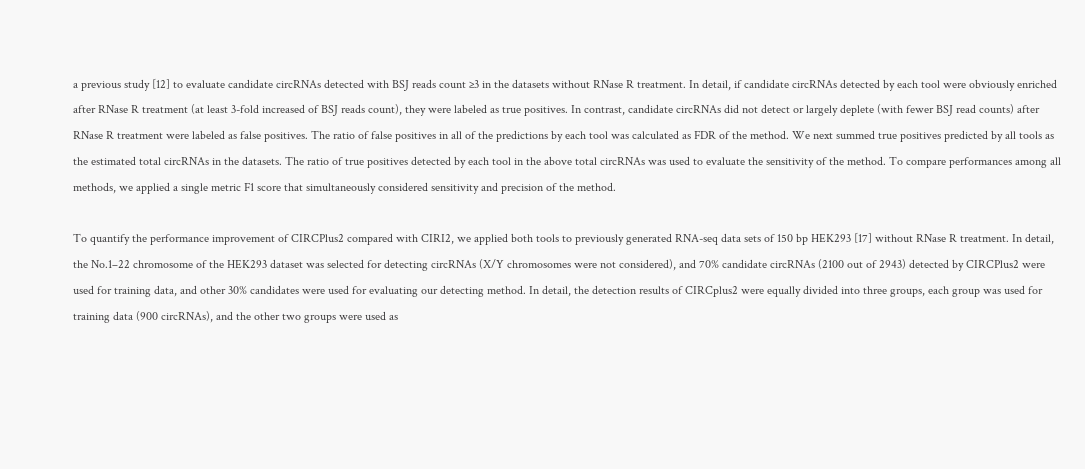a previous study [12] to evaluate candidate circRNAs detected with BSJ reads count ≥3 in the datasets without RNase R treatment. In detail, if candidate circRNAs detected by each tool were obviously enriched after RNase R treatment (at least 3-fold increased of BSJ reads count), they were labeled as true positives. In contrast, candidate circRNAs did not detect or largely deplete (with fewer BSJ read counts) after RNase R treatment were labeled as false positives. The ratio of false positives in all of the predictions by each tool was calculated as FDR of the method. We next summed true positives predicted by all tools as the estimated total circRNAs in the datasets. The ratio of true positives detected by each tool in the above total circRNAs was used to evaluate the sensitivity of the method. To compare performances among all methods, we applied a single metric F1 score that simultaneously considered sensitivity and precision of the method.

To quantify the performance improvement of CIRCPlus2 compared with CIRI2, we applied both tools to previously generated RNA-seq data sets of 150 bp HEK293 [17] without RNase R treatment. In detail, the No.1–22 chromosome of the HEK293 dataset was selected for detecting circRNAs (X/Y chromosomes were not considered), and 70% candidate circRNAs (2100 out of 2943) detected by CIRCPlus2 were used for training data, and other 30% candidates were used for evaluating our detecting method. In detail, the detection results of CIRCplus2 were equally divided into three groups, each group was used for training data (900 circRNAs), and the other two groups were used as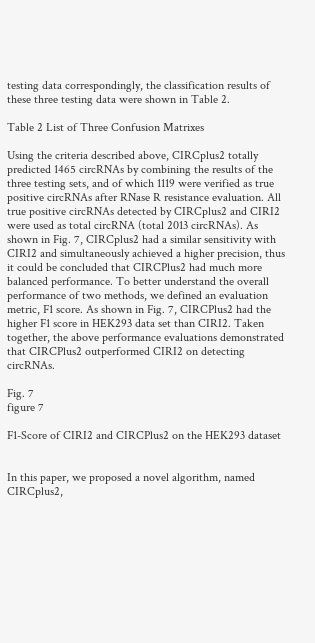testing data correspondingly, the classification results of these three testing data were shown in Table 2.

Table 2 List of Three Confusion Matrixes

Using the criteria described above, CIRCplus2 totally predicted 1465 circRNAs by combining the results of the three testing sets, and of which 1119 were verified as true positive circRNAs after RNase R resistance evaluation. All true positive circRNAs detected by CIRCplus2 and CIRI2 were used as total circRNA (total 2013 circRNAs). As shown in Fig. 7, CIRCplus2 had a similar sensitivity with CIRI2 and simultaneously achieved a higher precision, thus it could be concluded that CIRCPlus2 had much more balanced performance. To better understand the overall performance of two methods, we defined an evaluation metric, F1 score. As shown in Fig. 7, CIRCPlus2 had the higher F1 score in HEK293 data set than CIRI2. Taken together, the above performance evaluations demonstrated that CIRCPlus2 outperformed CIRI2 on detecting circRNAs.

Fig. 7
figure 7

F1-Score of CIRI2 and CIRCPlus2 on the HEK293 dataset


In this paper, we proposed a novel algorithm, named CIRCplus2,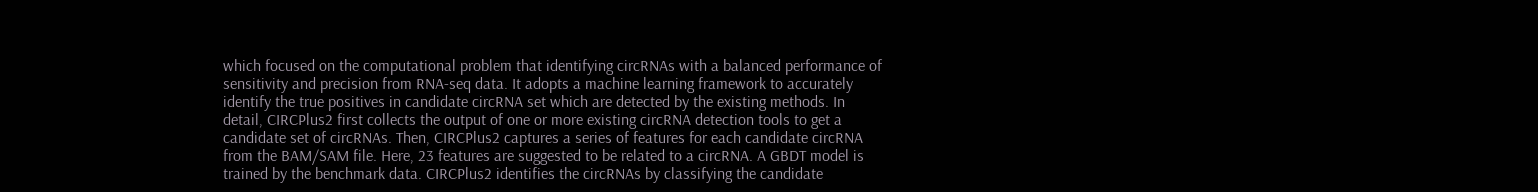which focused on the computational problem that identifying circRNAs with a balanced performance of sensitivity and precision from RNA-seq data. It adopts a machine learning framework to accurately identify the true positives in candidate circRNA set which are detected by the existing methods. In detail, CIRCPlus2 first collects the output of one or more existing circRNA detection tools to get a candidate set of circRNAs. Then, CIRCPlus2 captures a series of features for each candidate circRNA from the BAM/SAM file. Here, 23 features are suggested to be related to a circRNA. A GBDT model is trained by the benchmark data. CIRCPlus2 identifies the circRNAs by classifying the candidate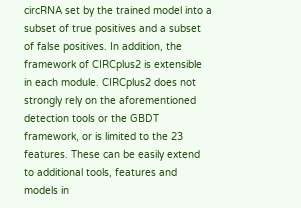circRNA set by the trained model into a subset of true positives and a subset of false positives. In addition, the framework of CIRCplus2 is extensible in each module. CIRCplus2 does not strongly rely on the aforementioned detection tools or the GBDT framework, or is limited to the 23 features. These can be easily extend to additional tools, features and models in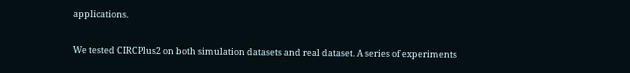applications.

We tested CIRCPlus2 on both simulation datasets and real dataset. A series of experiments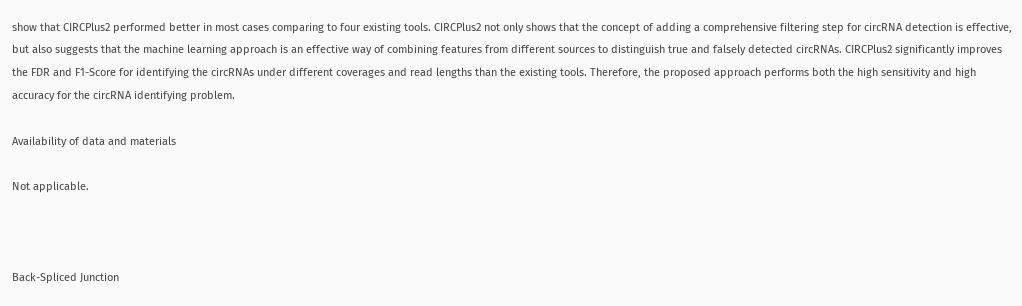show that CIRCPlus2 performed better in most cases comparing to four existing tools. CIRCPlus2 not only shows that the concept of adding a comprehensive filtering step for circRNA detection is effective, but also suggests that the machine learning approach is an effective way of combining features from different sources to distinguish true and falsely detected circRNAs. CIRCPlus2 significantly improves the FDR and F1-Score for identifying the circRNAs under different coverages and read lengths than the existing tools. Therefore, the proposed approach performs both the high sensitivity and high accuracy for the circRNA identifying problem.

Availability of data and materials

Not applicable.



Back-Spliced Junction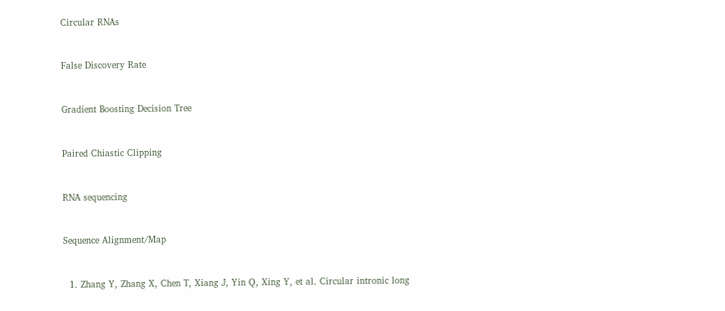Circular RNAs


False Discovery Rate


Gradient Boosting Decision Tree


Paired Chiastic Clipping


RNA sequencing


Sequence Alignment/Map


  1. Zhang Y, Zhang X, Chen T, Xiang J, Yin Q, Xing Y, et al. Circular intronic long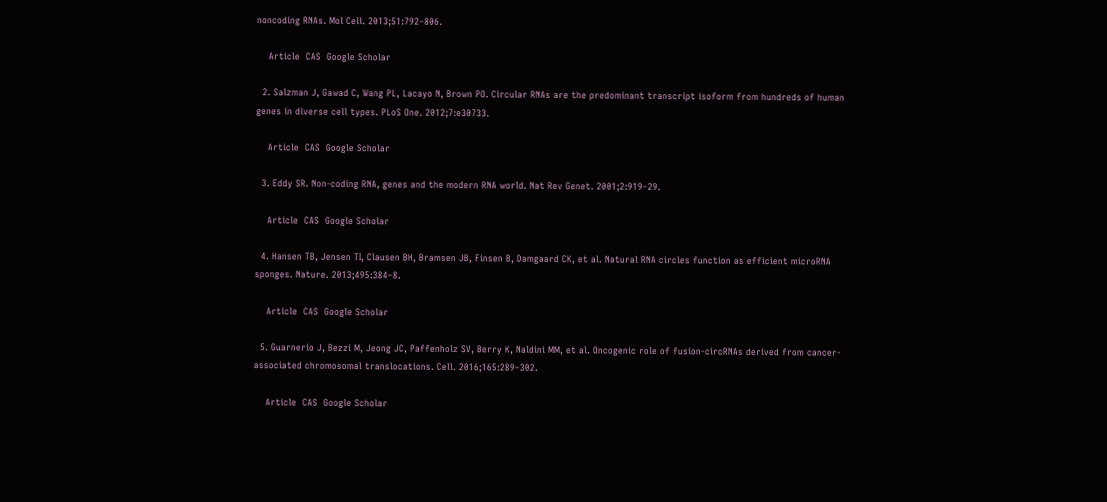noncoding RNAs. Mol Cell. 2013;51:792–806.

    Article  CAS  Google Scholar

  2. Salzman J, Gawad C, Wang PL, Lacayo N, Brown PO. Circular RNAs are the predominant transcript isoform from hundreds of human genes in diverse cell types. PLoS One. 2012;7:e30733.

    Article  CAS  Google Scholar

  3. Eddy SR. Non-coding RNA, genes and the modern RNA world. Nat Rev Genet. 2001;2:919–29.

    Article  CAS  Google Scholar

  4. Hansen TB, Jensen TI, Clausen BH, Bramsen JB, Finsen B, Damgaard CK, et al. Natural RNA circles function as efficient microRNA sponges. Nature. 2013;495:384–8.

    Article  CAS  Google Scholar

  5. Guarnerio J, Bezzi M, Jeong JC, Paffenholz SV, Berry K, Naldini MM, et al. Oncogenic role of fusion-circRNAs derived from cancer-associated chromosomal translocations. Cell. 2016;165:289–302.

    Article  CAS  Google Scholar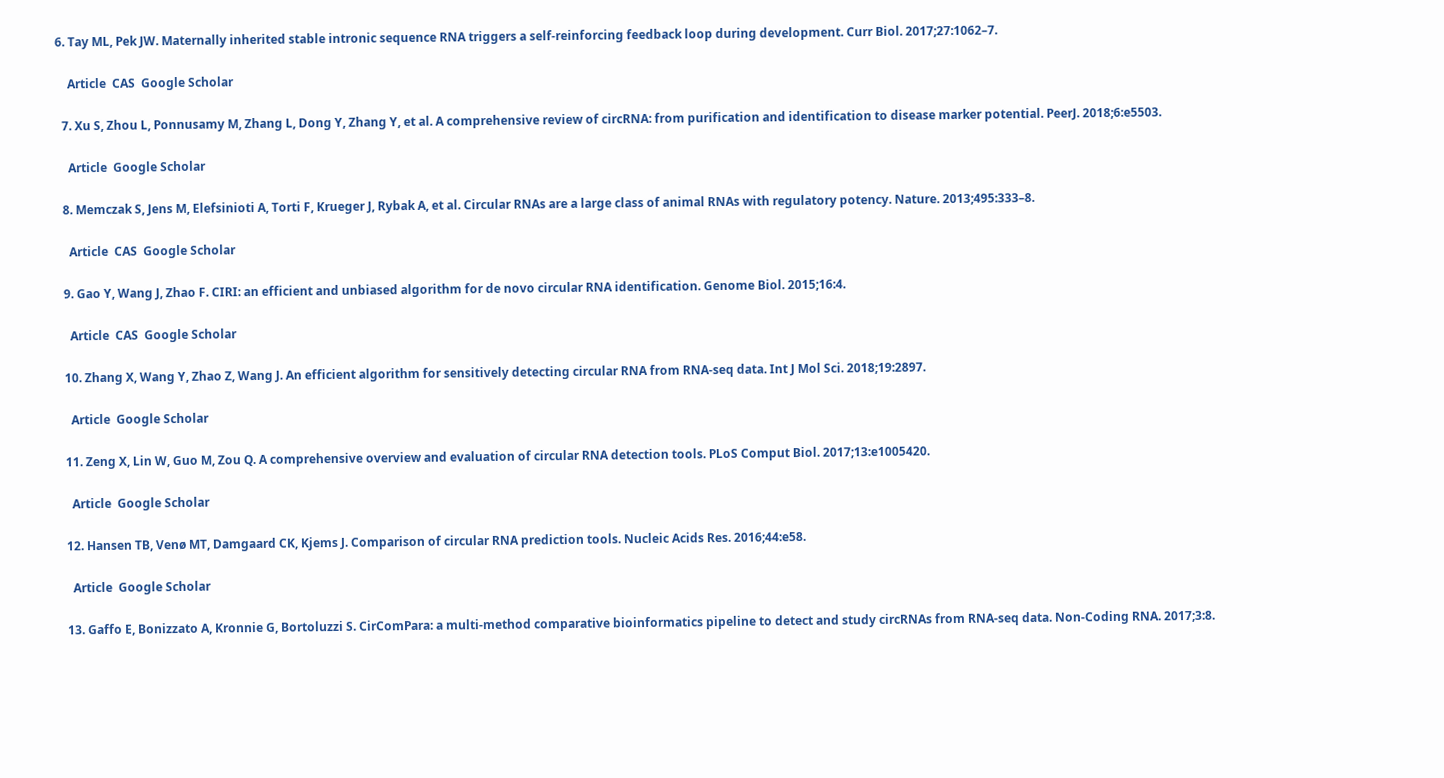6. Tay ML, Pek JW. Maternally inherited stable intronic sequence RNA triggers a self-reinforcing feedback loop during development. Curr Biol. 2017;27:1062–7.

    Article  CAS  Google Scholar

  7. Xu S, Zhou L, Ponnusamy M, Zhang L, Dong Y, Zhang Y, et al. A comprehensive review of circRNA: from purification and identification to disease marker potential. PeerJ. 2018;6:e5503.

    Article  Google Scholar

  8. Memczak S, Jens M, Elefsinioti A, Torti F, Krueger J, Rybak A, et al. Circular RNAs are a large class of animal RNAs with regulatory potency. Nature. 2013;495:333–8.

    Article  CAS  Google Scholar

  9. Gao Y, Wang J, Zhao F. CIRI: an efficient and unbiased algorithm for de novo circular RNA identification. Genome Biol. 2015;16:4.

    Article  CAS  Google Scholar

  10. Zhang X, Wang Y, Zhao Z, Wang J. An efficient algorithm for sensitively detecting circular RNA from RNA-seq data. Int J Mol Sci. 2018;19:2897.

    Article  Google Scholar

  11. Zeng X, Lin W, Guo M, Zou Q. A comprehensive overview and evaluation of circular RNA detection tools. PLoS Comput Biol. 2017;13:e1005420.

    Article  Google Scholar

  12. Hansen TB, Venø MT, Damgaard CK, Kjems J. Comparison of circular RNA prediction tools. Nucleic Acids Res. 2016;44:e58.

    Article  Google Scholar

  13. Gaffo E, Bonizzato A, Kronnie G, Bortoluzzi S. CirComPara: a multi-method comparative bioinformatics pipeline to detect and study circRNAs from RNA-seq data. Non-Coding RNA. 2017;3:8.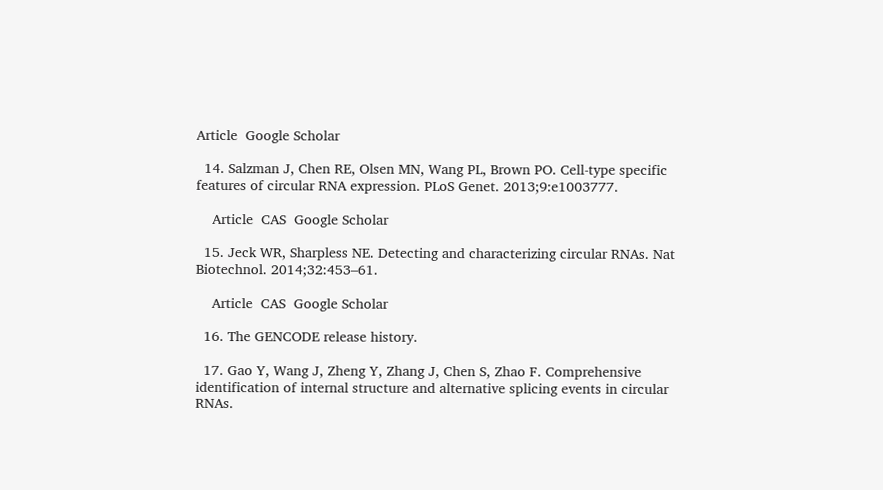Article  Google Scholar

  14. Salzman J, Chen RE, Olsen MN, Wang PL, Brown PO. Cell-type specific features of circular RNA expression. PLoS Genet. 2013;9:e1003777.

    Article  CAS  Google Scholar

  15. Jeck WR, Sharpless NE. Detecting and characterizing circular RNAs. Nat Biotechnol. 2014;32:453–61.

    Article  CAS  Google Scholar

  16. The GENCODE release history.

  17. Gao Y, Wang J, Zheng Y, Zhang J, Chen S, Zhao F. Comprehensive identification of internal structure and alternative splicing events in circular RNAs.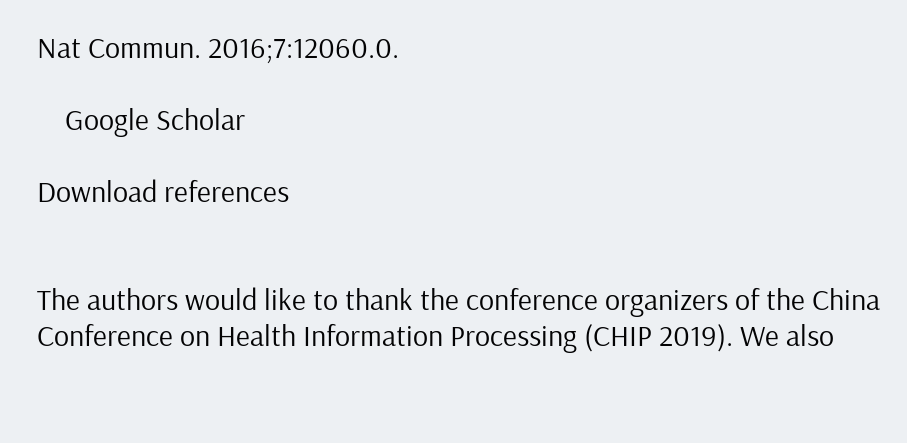Nat Commun. 2016;7:12060.0.

    Google Scholar

Download references


The authors would like to thank the conference organizers of the China Conference on Health Information Processing (CHIP 2019). We also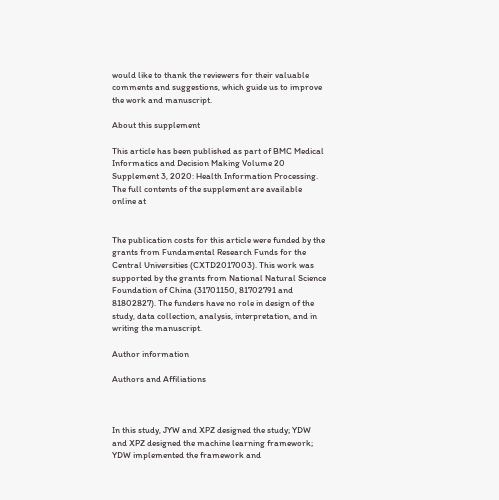would like to thank the reviewers for their valuable comments and suggestions, which guide us to improve the work and manuscript.

About this supplement

This article has been published as part of BMC Medical Informatics and Decision Making Volume 20 Supplement 3, 2020: Health Information Processing. The full contents of the supplement are available online at


The publication costs for this article were funded by the grants from Fundamental Research Funds for the Central Universities (CXTD2017003). This work was supported by the grants from National Natural Science Foundation of China (31701150, 81702791 and 81802827). The funders have no role in design of the study, data collection, analysis, interpretation, and in writing the manuscript.

Author information

Authors and Affiliations



In this study, JYW and XPZ designed the study; YDW and XPZ designed the machine learning framework; YDW implemented the framework and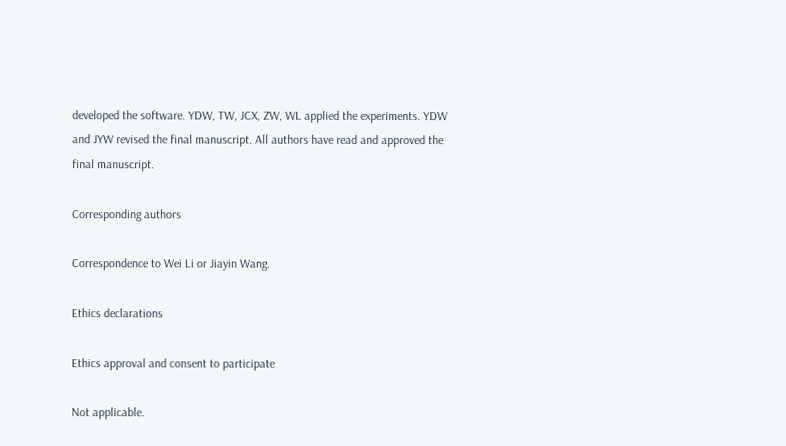developed the software. YDW, TW, JCX, ZW, WL applied the experiments. YDW and JYW revised the final manuscript. All authors have read and approved the final manuscript.

Corresponding authors

Correspondence to Wei Li or Jiayin Wang.

Ethics declarations

Ethics approval and consent to participate

Not applicable.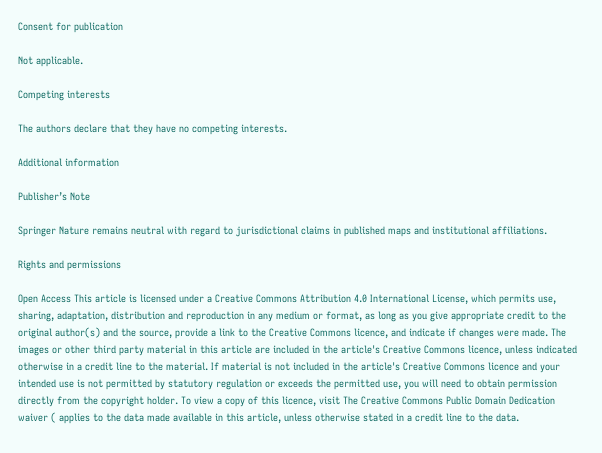Consent for publication

Not applicable.

Competing interests

The authors declare that they have no competing interests.

Additional information

Publisher’s Note

Springer Nature remains neutral with regard to jurisdictional claims in published maps and institutional affiliations.

Rights and permissions

Open Access This article is licensed under a Creative Commons Attribution 4.0 International License, which permits use, sharing, adaptation, distribution and reproduction in any medium or format, as long as you give appropriate credit to the original author(s) and the source, provide a link to the Creative Commons licence, and indicate if changes were made. The images or other third party material in this article are included in the article's Creative Commons licence, unless indicated otherwise in a credit line to the material. If material is not included in the article's Creative Commons licence and your intended use is not permitted by statutory regulation or exceeds the permitted use, you will need to obtain permission directly from the copyright holder. To view a copy of this licence, visit The Creative Commons Public Domain Dedication waiver ( applies to the data made available in this article, unless otherwise stated in a credit line to the data.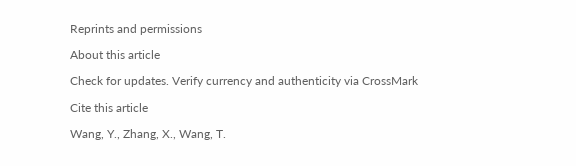Reprints and permissions

About this article

Check for updates. Verify currency and authenticity via CrossMark

Cite this article

Wang, Y., Zhang, X., Wang, T.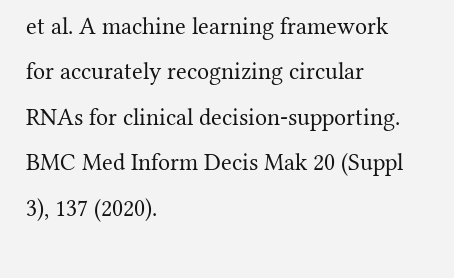et al. A machine learning framework for accurately recognizing circular RNAs for clinical decision-supporting. BMC Med Inform Decis Mak 20 (Suppl 3), 137 (2020).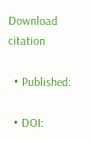Download citation

  • Published:

  • DOI: